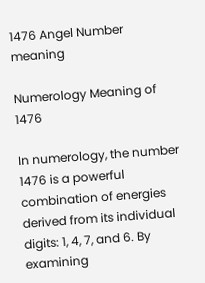1476 Angel Number meaning

Numerology Meaning of 1476

In numerology, the number 1476 is a powerful combination of energies derived from its individual digits: 1, 4, 7, and 6. By examining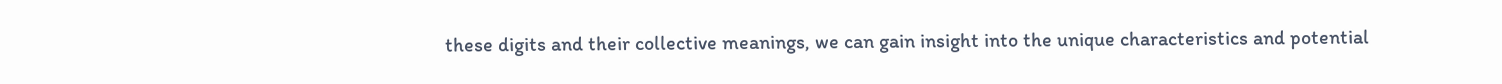these digits and their collective meanings, we can gain insight into the unique characteristics and potential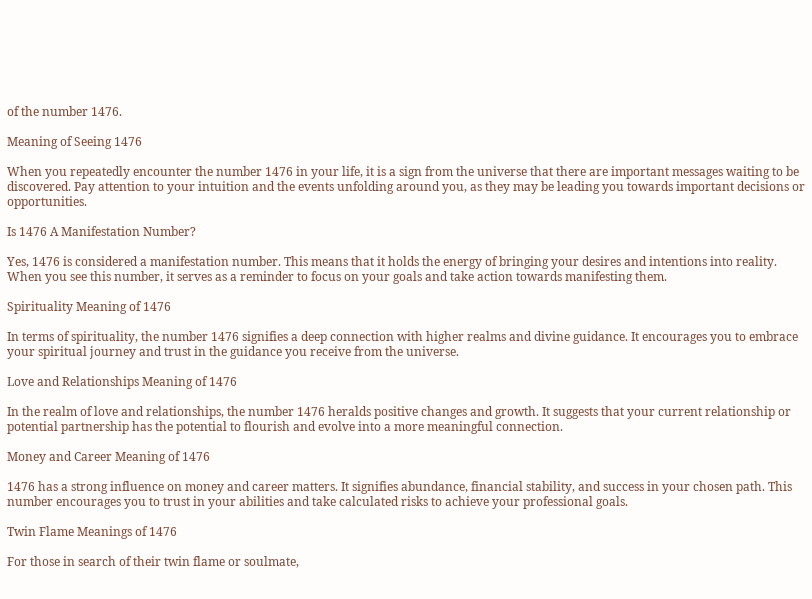of the number 1476.

Meaning of Seeing 1476

When you repeatedly encounter the number 1476 in your life, it is a sign from the universe that there are important messages waiting to be discovered. Pay attention to your intuition and the events unfolding around you, as they may be leading you towards important decisions or opportunities.

Is 1476 A Manifestation Number?

Yes, 1476 is considered a manifestation number. This means that it holds the energy of bringing your desires and intentions into reality. When you see this number, it serves as a reminder to focus on your goals and take action towards manifesting them.

Spirituality Meaning of 1476

In terms of spirituality, the number 1476 signifies a deep connection with higher realms and divine guidance. It encourages you to embrace your spiritual journey and trust in the guidance you receive from the universe.

Love and Relationships Meaning of 1476

In the realm of love and relationships, the number 1476 heralds positive changes and growth. It suggests that your current relationship or potential partnership has the potential to flourish and evolve into a more meaningful connection.

Money and Career Meaning of 1476

1476 has a strong influence on money and career matters. It signifies abundance, financial stability, and success in your chosen path. This number encourages you to trust in your abilities and take calculated risks to achieve your professional goals.

Twin Flame Meanings of 1476

For those in search of their twin flame or soulmate,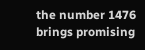the number 1476 brings promising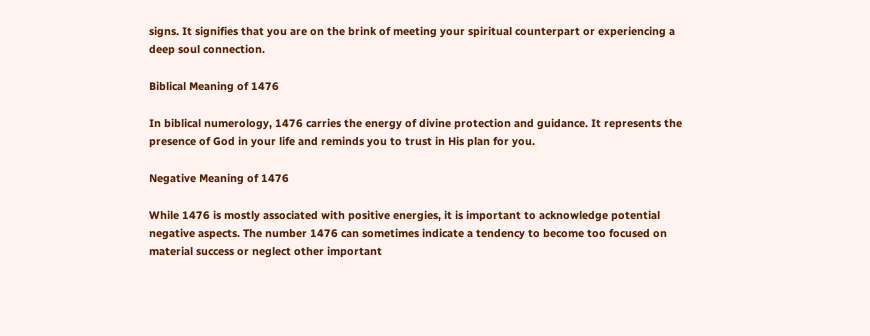signs. It signifies that you are on the brink of meeting your spiritual counterpart or experiencing a deep soul connection.

Biblical Meaning of 1476

In biblical numerology, 1476 carries the energy of divine protection and guidance. It represents the presence of God in your life and reminds you to trust in His plan for you.

Negative Meaning of 1476

While 1476 is mostly associated with positive energies, it is important to acknowledge potential negative aspects. The number 1476 can sometimes indicate a tendency to become too focused on material success or neglect other important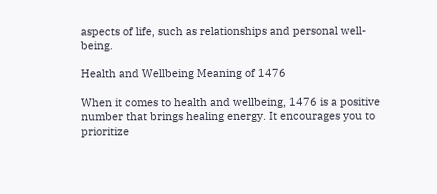aspects of life, such as relationships and personal well-being.

Health and Wellbeing Meaning of 1476

When it comes to health and wellbeing, 1476 is a positive number that brings healing energy. It encourages you to prioritize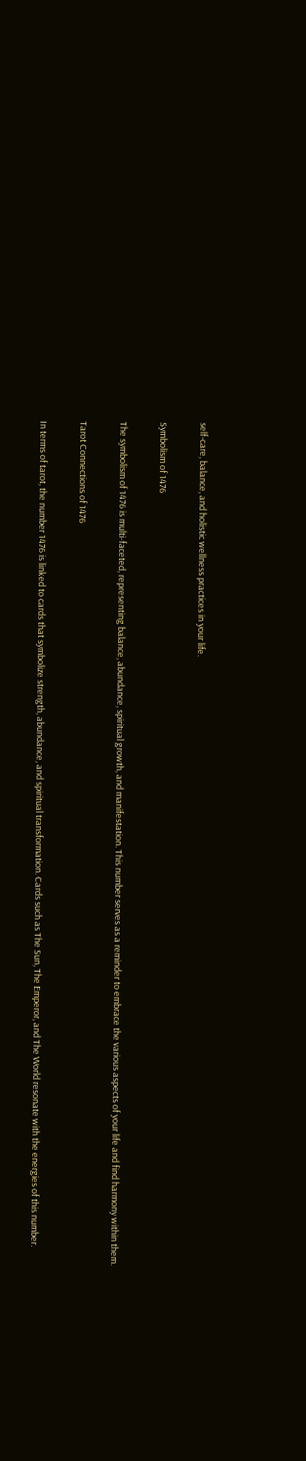self-care, balance, and holistic wellness practices in your life.

Symbolism of 1476

The symbolism of 1476 is multi-faceted, representing balance, abundance, spiritual growth, and manifestation. This number serves as a reminder to embrace the various aspects of your life and find harmony within them.

Tarot Connections of 1476

In terms of tarot, the number 1476 is linked to cards that symbolize strength, abundance, and spiritual transformation. Cards such as The Sun, The Emperor, and The World resonate with the energies of this number.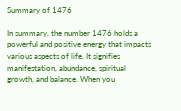Summary of 1476

In summary, the number 1476 holds a powerful and positive energy that impacts various aspects of life. It signifies manifestation, abundance, spiritual growth, and balance. When you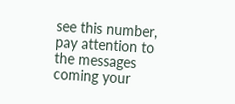see this number, pay attention to the messages coming your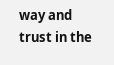way and trust in the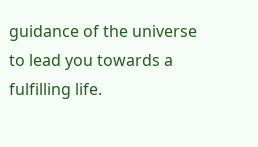guidance of the universe to lead you towards a fulfilling life.